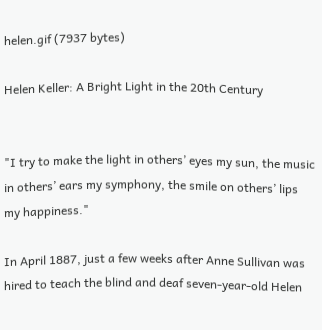helen.gif (7937 bytes)

Helen Keller: A Bright Light in the 20th Century


"I try to make the light in others’ eyes my sun, the music in others’ ears my symphony, the smile on others’ lips my happiness."

In April 1887, just a few weeks after Anne Sullivan was hired to teach the blind and deaf seven-year-old Helen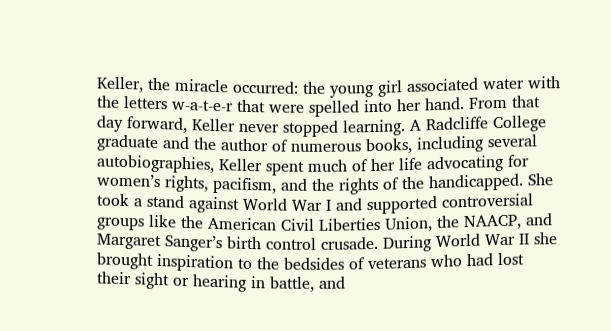Keller, the miracle occurred: the young girl associated water with the letters w-a-t-e-r that were spelled into her hand. From that day forward, Keller never stopped learning. A Radcliffe College graduate and the author of numerous books, including several autobiographies, Keller spent much of her life advocating for women’s rights, pacifism, and the rights of the handicapped. She took a stand against World War I and supported controversial groups like the American Civil Liberties Union, the NAACP, and Margaret Sanger’s birth control crusade. During World War II she brought inspiration to the bedsides of veterans who had lost their sight or hearing in battle, and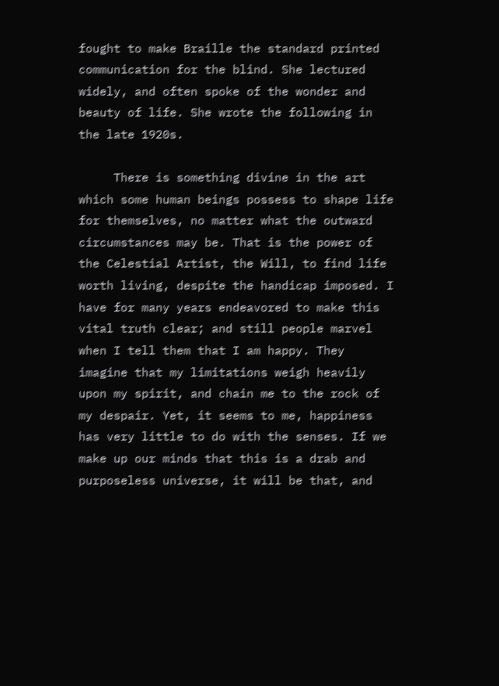fought to make Braille the standard printed communication for the blind. She lectured widely, and often spoke of the wonder and beauty of life. She wrote the following in the late 1920s.

     There is something divine in the art which some human beings possess to shape life for themselves, no matter what the outward circumstances may be. That is the power of the Celestial Artist, the Will, to find life worth living, despite the handicap imposed. I have for many years endeavored to make this vital truth clear; and still people marvel when I tell them that I am happy. They imagine that my limitations weigh heavily upon my spirit, and chain me to the rock of my despair. Yet, it seems to me, happiness has very little to do with the senses. If we make up our minds that this is a drab and purposeless universe, it will be that, and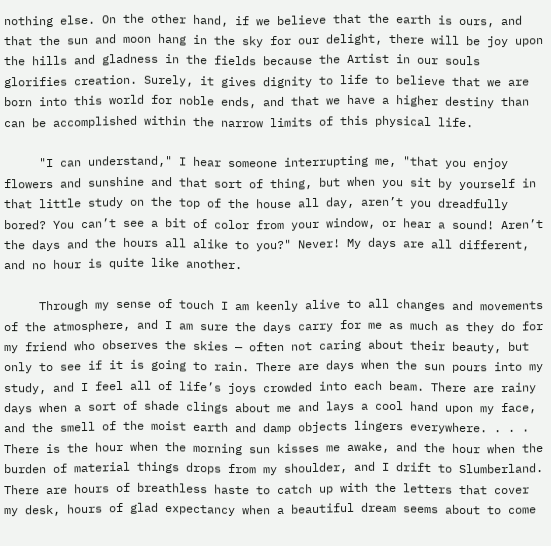nothing else. On the other hand, if we believe that the earth is ours, and that the sun and moon hang in the sky for our delight, there will be joy upon the hills and gladness in the fields because the Artist in our souls glorifies creation. Surely, it gives dignity to life to believe that we are born into this world for noble ends, and that we have a higher destiny than can be accomplished within the narrow limits of this physical life.

     "I can understand," I hear someone interrupting me, "that you enjoy flowers and sunshine and that sort of thing, but when you sit by yourself in that little study on the top of the house all day, aren’t you dreadfully bored? You can’t see a bit of color from your window, or hear a sound! Aren’t the days and the hours all alike to you?" Never! My days are all different, and no hour is quite like another.

     Through my sense of touch I am keenly alive to all changes and movements of the atmosphere, and I am sure the days carry for me as much as they do for my friend who observes the skies — often not caring about their beauty, but only to see if it is going to rain. There are days when the sun pours into my study, and I feel all of life’s joys crowded into each beam. There are rainy days when a sort of shade clings about me and lays a cool hand upon my face, and the smell of the moist earth and damp objects lingers everywhere. . . . There is the hour when the morning sun kisses me awake, and the hour when the burden of material things drops from my shoulder, and I drift to Slumberland. There are hours of breathless haste to catch up with the letters that cover my desk, hours of glad expectancy when a beautiful dream seems about to come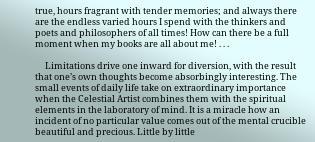true, hours fragrant with tender memories; and always there are the endless varied hours I spend with the thinkers and poets and philosophers of all times! How can there be a full moment when my books are all about me! . . .

     Limitations drive one inward for diversion, with the result that one’s own thoughts become absorbingly interesting. The small events of daily life take on extraordinary importance when the Celestial Artist combines them with the spiritual elements in the laboratory of mind. It is a miracle how an incident of no particular value comes out of the mental crucible beautiful and precious. Little by little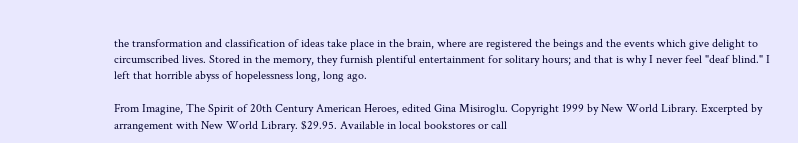the transformation and classification of ideas take place in the brain, where are registered the beings and the events which give delight to circumscribed lives. Stored in the memory, they furnish plentiful entertainment for solitary hours; and that is why I never feel "deaf blind." I left that horrible abyss of hopelessness long, long ago.

From Imagine, The Spirit of 20th Century American Heroes, edited Gina Misiroglu. Copyright 1999 by New World Library. Excerpted by arrangement with New World Library. $29.95. Available in local bookstores or call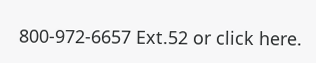800-972-6657 Ext.52 or click here.